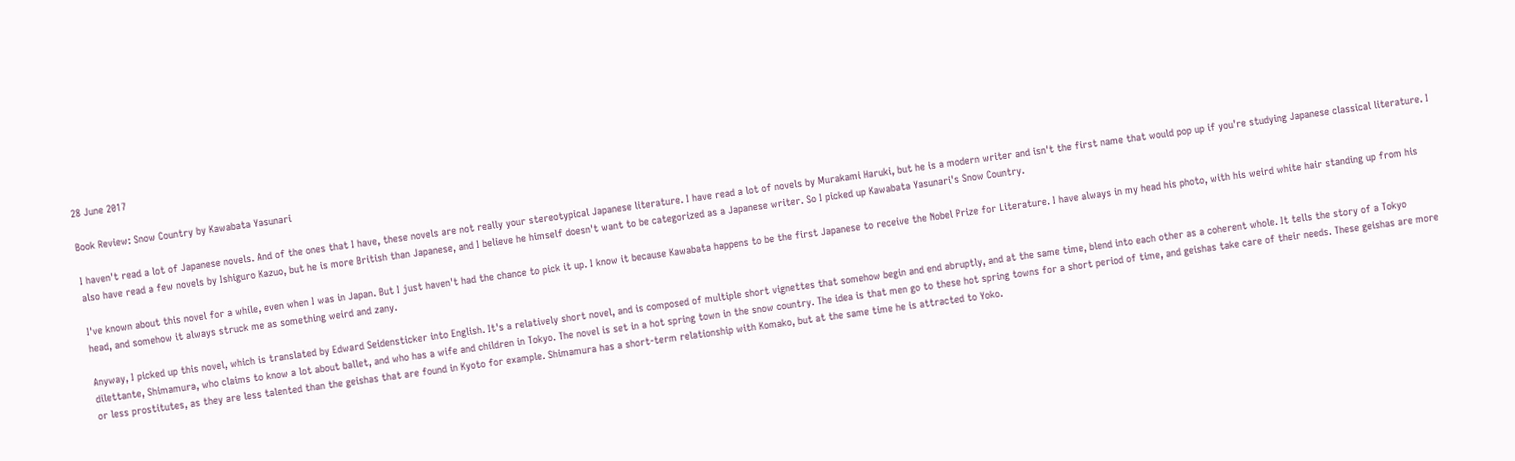28 June 2017

Book Review: Snow Country by Kawabata Yasunari

I haven't read a lot of Japanese novels. And of the ones that I have, these novels are not really your stereotypical Japanese literature. I have read a lot of novels by Murakami Haruki, but he is a modern writer and isn't the first name that would pop up if you're studying Japanese classical literature. I also have read a few novels by Ishiguro Kazuo, but he is more British than Japanese, and I believe he himself doesn't want to be categorized as a Japanese writer. So I picked up Kawabata Yasunari's Snow Country.

I've known about this novel for a while, even when I was in Japan. But I just haven't had the chance to pick it up. I know it because Kawabata happens to be the first Japanese to receive the Nobel Prize for Literature. I have always in my head his photo, with his weird white hair standing up from his head, and somehow it always struck me as something weird and zany.

Anyway, I picked up this novel, which is translated by Edward Seidensticker into English. It's a relatively short novel, and is composed of multiple short vignettes that somehow begin and end abruptly, and at the same time, blend into each other as a coherent whole. It tells the story of a Tokyo dilettante, Shimamura, who claims to know a lot about ballet, and who has a wife and children in Tokyo. The novel is set in a hot spring town in the snow country. The idea is that men go to these hot spring towns for a short period of time, and geishas take care of their needs. These geishas are more or less prostitutes, as they are less talented than the geishas that are found in Kyoto for example. Shimamura has a short-term relationship with Komako, but at the same time he is attracted to Yoko.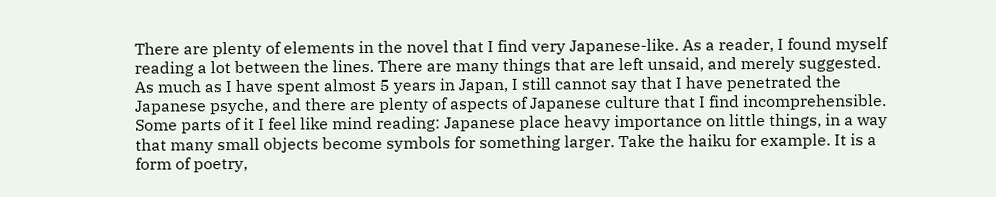There are plenty of elements in the novel that I find very Japanese-like. As a reader, I found myself reading a lot between the lines. There are many things that are left unsaid, and merely suggested. As much as I have spent almost 5 years in Japan, I still cannot say that I have penetrated the Japanese psyche, and there are plenty of aspects of Japanese culture that I find incomprehensible. Some parts of it I feel like mind reading: Japanese place heavy importance on little things, in a way that many small objects become symbols for something larger. Take the haiku for example. It is a form of poetry,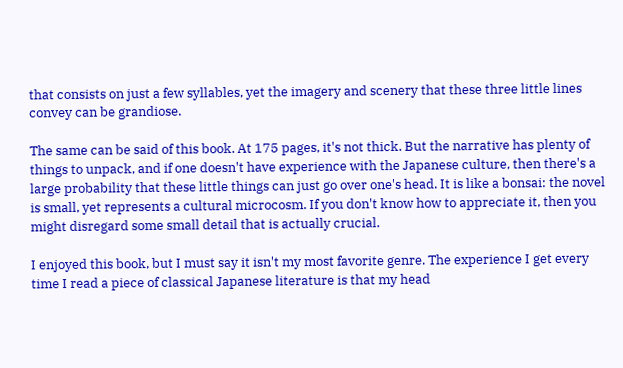that consists on just a few syllables, yet the imagery and scenery that these three little lines convey can be grandiose.

The same can be said of this book. At 175 pages, it's not thick. But the narrative has plenty of things to unpack, and if one doesn't have experience with the Japanese culture, then there's a large probability that these little things can just go over one's head. It is like a bonsai: the novel is small, yet represents a cultural microcosm. If you don't know how to appreciate it, then you might disregard some small detail that is actually crucial.

I enjoyed this book, but I must say it isn't my most favorite genre. The experience I get every time I read a piece of classical Japanese literature is that my head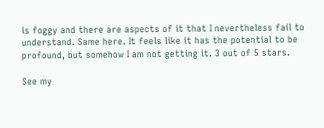is foggy and there are aspects of it that I nevertheless fail to understand. Same here. It feels like it has the potential to be profound, but somehow I am not getting it. 3 out of 5 stars.

See my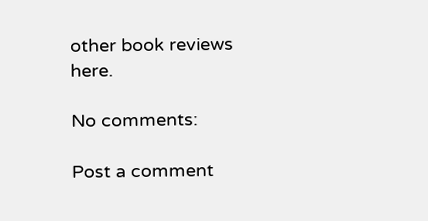other book reviews here.

No comments:

Post a comment